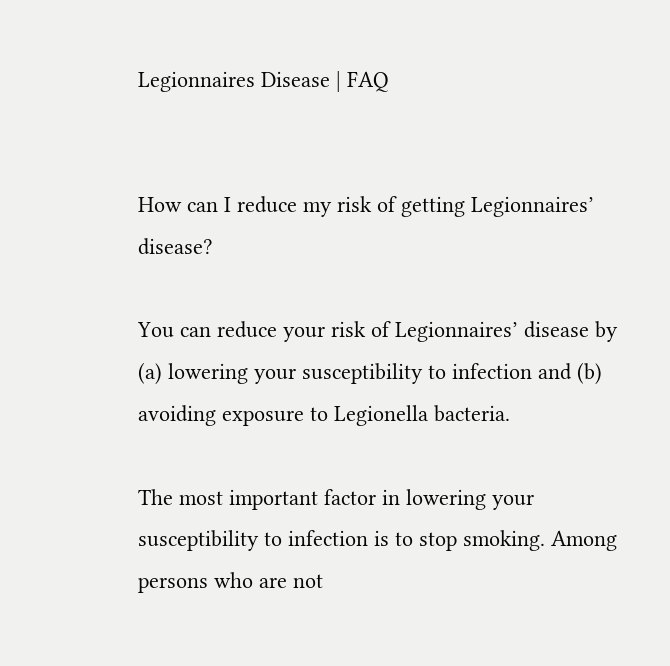Legionnaires Disease | FAQ


How can I reduce my risk of getting Legionnaires’ disease?

You can reduce your risk of Legionnaires’ disease by (a) lowering your susceptibility to infection and (b) avoiding exposure to Legionella bacteria.

The most important factor in lowering your susceptibility to infection is to stop smoking. Among persons who are not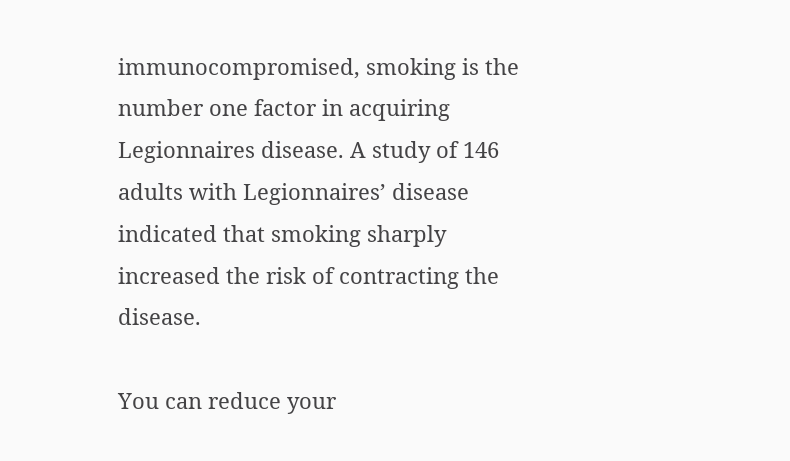immunocompromised, smoking is the number one factor in acquiring Legionnaires disease. A study of 146 adults with Legionnaires’ disease indicated that smoking sharply increased the risk of contracting the disease.

You can reduce your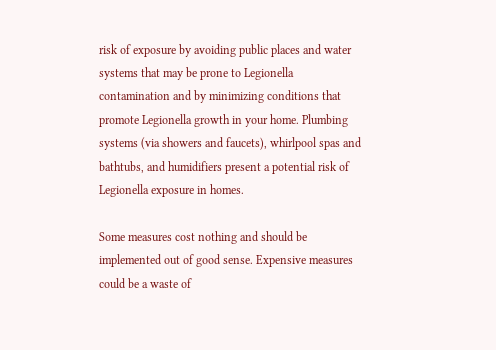risk of exposure by avoiding public places and water systems that may be prone to Legionella contamination and by minimizing conditions that promote Legionella growth in your home. Plumbing systems (via showers and faucets), whirlpool spas and bathtubs, and humidifiers present a potential risk of Legionella exposure in homes.

Some measures cost nothing and should be implemented out of good sense. Expensive measures could be a waste of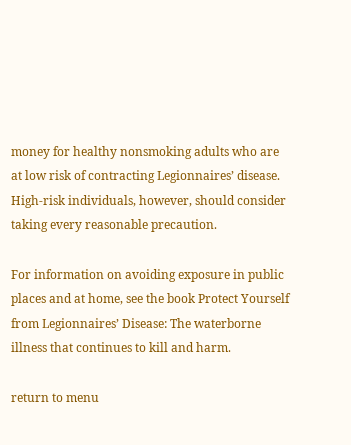money for healthy nonsmoking adults who are at low risk of contracting Legionnaires’ disease. High-risk individuals, however, should consider taking every reasonable precaution.

For information on avoiding exposure in public places and at home, see the book Protect Yourself from Legionnaires’ Disease: The waterborne illness that continues to kill and harm.

return to menu